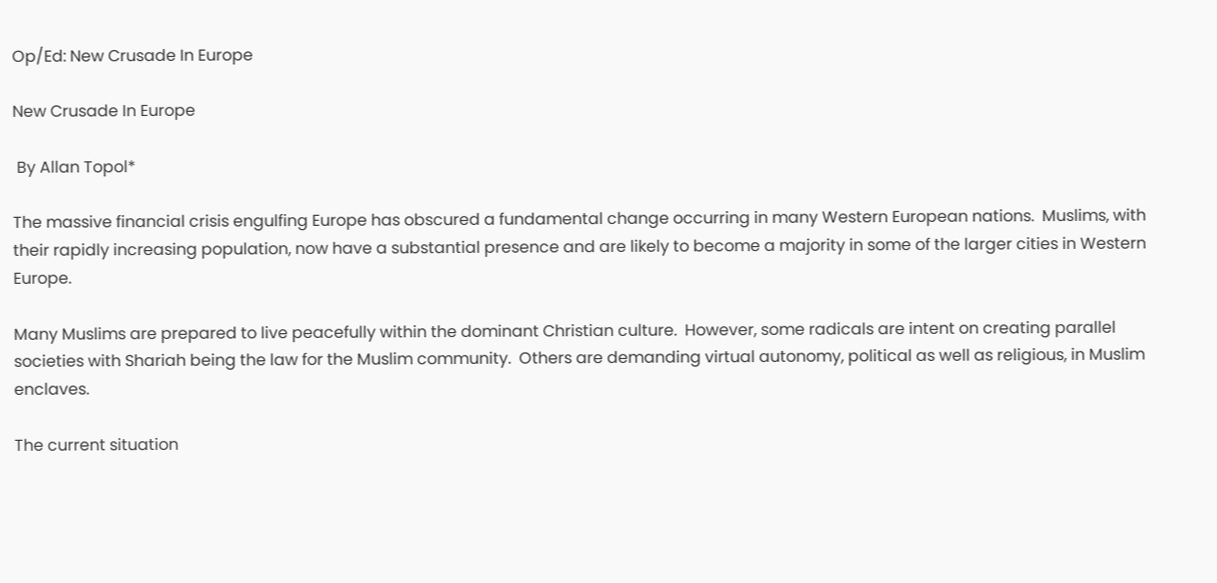Op/Ed: New Crusade In Europe

New Crusade In Europe

 By Allan Topol*

The massive financial crisis engulfing Europe has obscured a fundamental change occurring in many Western European nations.  Muslims, with their rapidly increasing population, now have a substantial presence and are likely to become a majority in some of the larger cities in Western Europe.

Many Muslims are prepared to live peacefully within the dominant Christian culture.  However, some radicals are intent on creating parallel societies with Shariah being the law for the Muslim community.  Others are demanding virtual autonomy, political as well as religious, in Muslim enclaves.

The current situation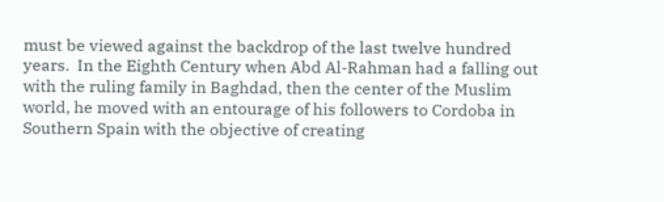must be viewed against the backdrop of the last twelve hundred years.  In the Eighth Century when Abd Al-Rahman had a falling out with the ruling family in Baghdad, then the center of the Muslim world, he moved with an entourage of his followers to Cordoba in Southern Spain with the objective of creating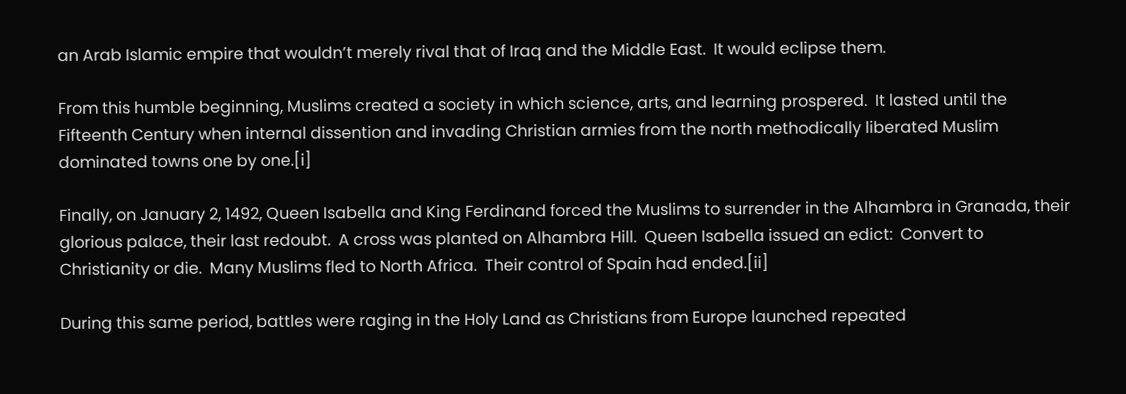an Arab Islamic empire that wouldn’t merely rival that of Iraq and the Middle East.  It would eclipse them.

From this humble beginning, Muslims created a society in which science, arts, and learning prospered.  It lasted until the Fifteenth Century when internal dissention and invading Christian armies from the north methodically liberated Muslim dominated towns one by one.[i]

Finally, on January 2, 1492, Queen Isabella and King Ferdinand forced the Muslims to surrender in the Alhambra in Granada, their glorious palace, their last redoubt.  A cross was planted on Alhambra Hill.  Queen Isabella issued an edict:  Convert to Christianity or die.  Many Muslims fled to North Africa.  Their control of Spain had ended.[ii]

During this same period, battles were raging in the Holy Land as Christians from Europe launched repeated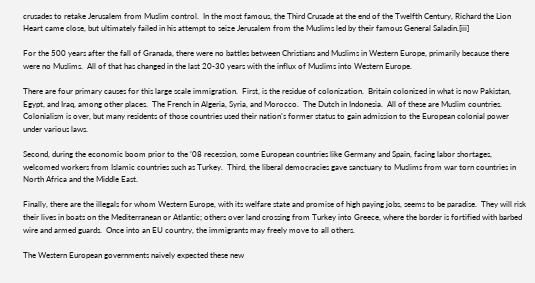crusades to retake Jerusalem from Muslim control.  In the most famous, the Third Crusade at the end of the Twelfth Century, Richard the Lion Heart came close, but ultimately failed in his attempt to seize Jerusalem from the Muslims led by their famous General Saladin.[iii]

For the 500 years after the fall of Granada, there were no battles between Christians and Muslims in Western Europe, primarily because there were no Muslims.  All of that has changed in the last 20-30 years with the influx of Muslims into Western Europe.

There are four primary causes for this large scale immigration.  First, is the residue of colonization.  Britain colonized in what is now Pakistan, Egypt, and Iraq, among other places.  The French in Algeria, Syria, and Morocco.  The Dutch in Indonesia.  All of these are Muslim countries.  Colonialism is over, but many residents of those countries used their nation’s former status to gain admission to the European colonial power under various laws.

Second, during the economic boom prior to the ’08 recession, some European countries like Germany and Spain, facing labor shortages, welcomed workers from Islamic countries such as Turkey.  Third, the liberal democracies gave sanctuary to Muslims from war torn countries in North Africa and the Middle East.

Finally, there are the illegals for whom Western Europe, with its welfare state and promise of high paying jobs, seems to be paradise.  They will risk their lives in boats on the Mediterranean or Atlantic; others over land crossing from Turkey into Greece, where the border is fortified with barbed wire and armed guards.  Once into an EU country, the immigrants may freely move to all others.

The Western European governments naively expected these new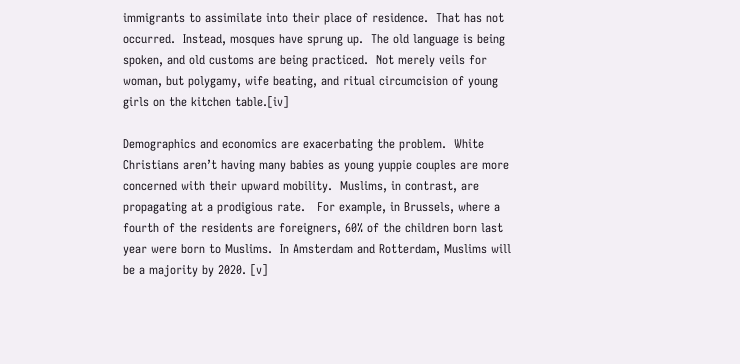immigrants to assimilate into their place of residence.  That has not occurred.  Instead, mosques have sprung up.  The old language is being spoken, and old customs are being practiced.  Not merely veils for woman, but polygamy, wife beating, and ritual circumcision of young girls on the kitchen table.[iv]

Demographics and economics are exacerbating the problem.  White Christians aren’t having many babies as young yuppie couples are more concerned with their upward mobility.  Muslims, in contrast, are propagating at a prodigious rate.   For example, in Brussels, where a fourth of the residents are foreigners, 60% of the children born last year were born to Muslims.  In Amsterdam and Rotterdam, Muslims will be a majority by 2020. [v]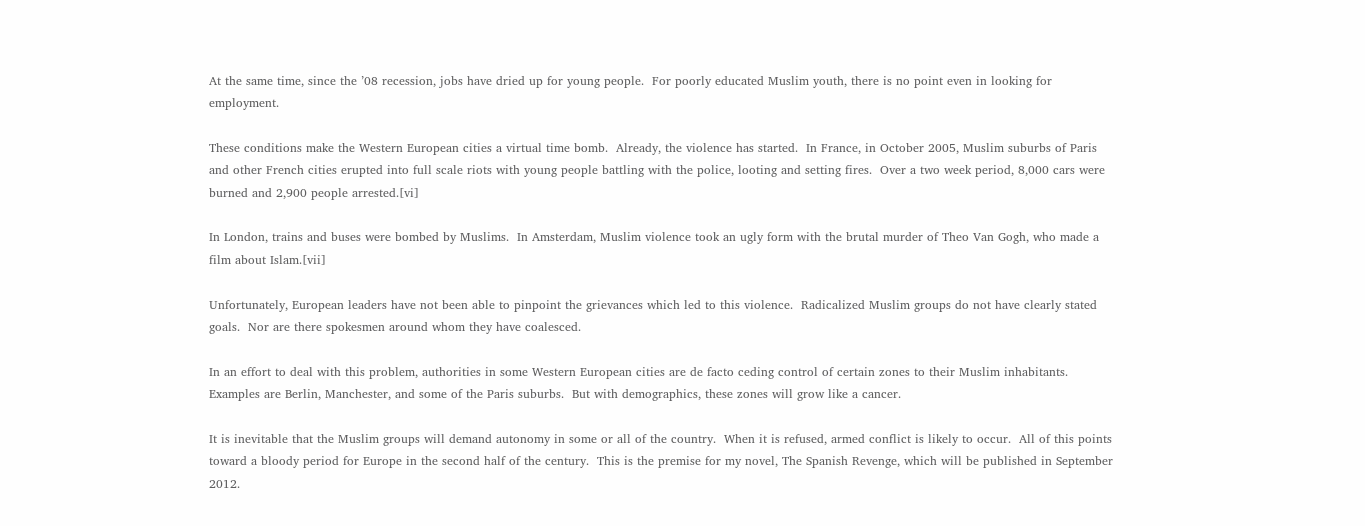At the same time, since the ’08 recession, jobs have dried up for young people.  For poorly educated Muslim youth, there is no point even in looking for employment.

These conditions make the Western European cities a virtual time bomb.  Already, the violence has started.  In France, in October 2005, Muslim suburbs of Paris and other French cities erupted into full scale riots with young people battling with the police, looting and setting fires.  Over a two week period, 8,000 cars were burned and 2,900 people arrested.[vi]

In London, trains and buses were bombed by Muslims.  In Amsterdam, Muslim violence took an ugly form with the brutal murder of Theo Van Gogh, who made a film about Islam.[vii]

Unfortunately, European leaders have not been able to pinpoint the grievances which led to this violence.  Radicalized Muslim groups do not have clearly stated goals.  Nor are there spokesmen around whom they have coalesced.

In an effort to deal with this problem, authorities in some Western European cities are de facto ceding control of certain zones to their Muslim inhabitants.  Examples are Berlin, Manchester, and some of the Paris suburbs.  But with demographics, these zones will grow like a cancer.

It is inevitable that the Muslim groups will demand autonomy in some or all of the country.  When it is refused, armed conflict is likely to occur.  All of this points toward a bloody period for Europe in the second half of the century.  This is the premise for my novel, The Spanish Revenge, which will be published in September 2012.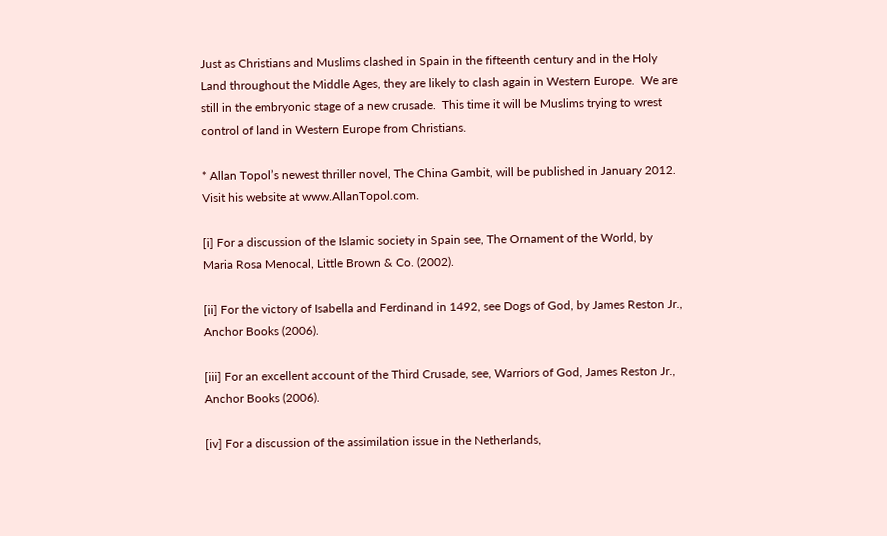Just as Christians and Muslims clashed in Spain in the fifteenth century and in the Holy Land throughout the Middle Ages, they are likely to clash again in Western Europe.  We are still in the embryonic stage of a new crusade.  This time it will be Muslims trying to wrest control of land in Western Europe from Christians.

* Allan Topol’s newest thriller novel, The China Gambit, will be published in January 2012.  Visit his website at www.AllanTopol.com.

[i] For a discussion of the Islamic society in Spain see, The Ornament of the World, by Maria Rosa Menocal, Little Brown & Co. (2002).

[ii] For the victory of Isabella and Ferdinand in 1492, see Dogs of God, by James Reston Jr., Anchor Books (2006).

[iii] For an excellent account of the Third Crusade, see, Warriors of God, James Reston Jr., Anchor Books (2006).

[iv] For a discussion of the assimilation issue in the Netherlands,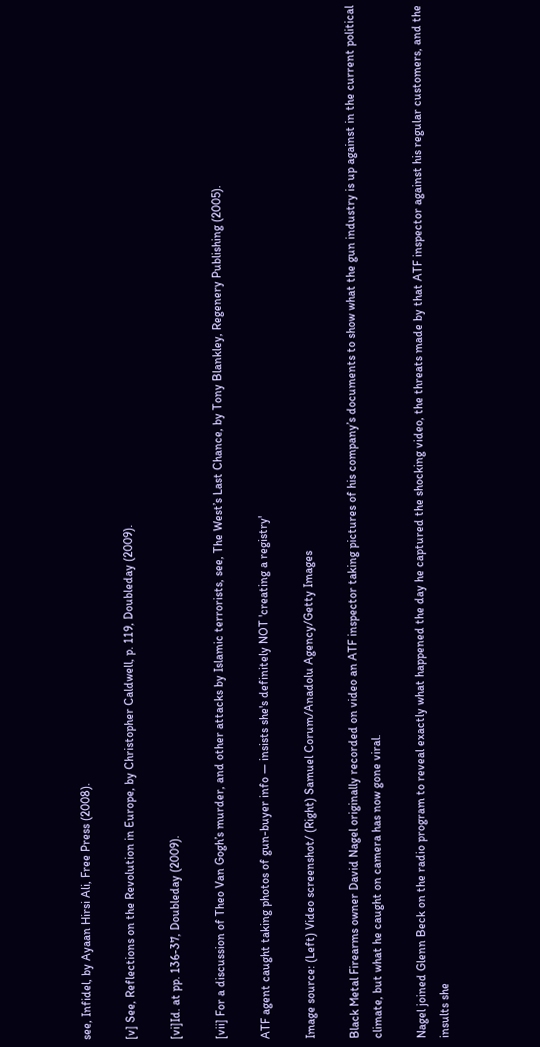see, Infidel, by Ayaan Hirsi Ali, Free Press (2008).

[v] See, Reflections on the Revolution in Europe, by Christopher Caldwell, p. 119, Doubleday (2009).

[vi]Id. at pp. 136-37, Doubleday (2009).

[vii] For a discussion of Theo Van Gogh’s murder, and other attacks by Islamic terrorists, see, The West’s Last Chance, by Tony Blankley, Regenery Publishing (2005).

ATF agent caught taking photos of gun-buyer info — insists she's definitely NOT 'creating a registry'

Image source: (Left) Video screenshot/ (Right) Samuel Corum/Anadolu Agency/Getty Images

Black Metal Firearms owner David Nagel originally recorded on video an ATF inspector taking pictures of his company’s documents to show what the gun industry is up against in the current political climate, but what he caught on camera has now gone viral.

Nagel joined Glenn Beck on the radio program to reveal exactly what happened the day he captured the shocking video, the threats made by that ATF inspector against his regular customers, and the insults she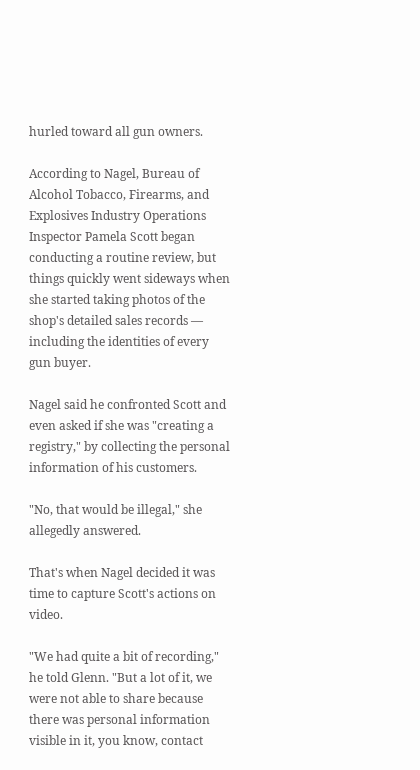hurled toward all gun owners.

According to Nagel, Bureau of Alcohol Tobacco, Firearms, and Explosives Industry Operations Inspector Pamela Scott began conducting a routine review, but things quickly went sideways when she started taking photos of the shop's detailed sales records — including the identities of every gun buyer.

Nagel said he confronted Scott and even asked if she was "creating a registry," by collecting the personal information of his customers.

"No, that would be illegal," she allegedly answered.

That's when Nagel decided it was time to capture Scott's actions on video.

"We had quite a bit of recording," he told Glenn. "But a lot of it, we were not able to share because there was personal information visible in it, you know, contact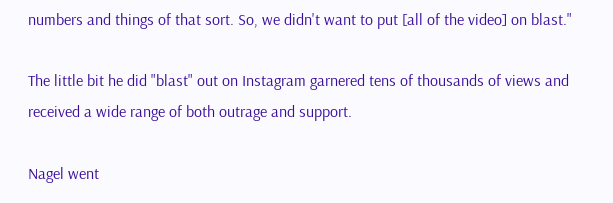numbers and things of that sort. So, we didn't want to put [all of the video] on blast."

The little bit he did "blast" out on Instagram garnered tens of thousands of views and received a wide range of both outrage and support.

Nagel went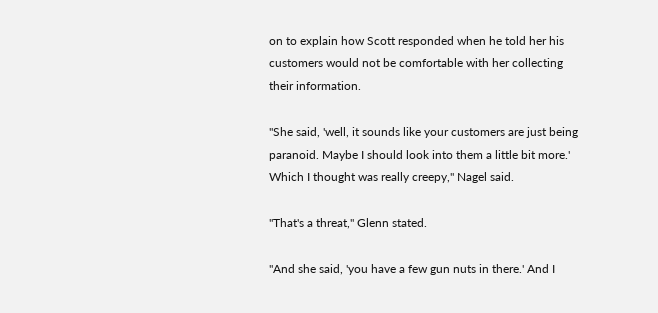on to explain how Scott responded when he told her his customers would not be comfortable with her collecting their information.

"She said, 'well, it sounds like your customers are just being paranoid. Maybe I should look into them a little bit more.' Which I thought was really creepy," Nagel said.

"That's a threat," Glenn stated.

"And she said, 'you have a few gun nuts in there.' And I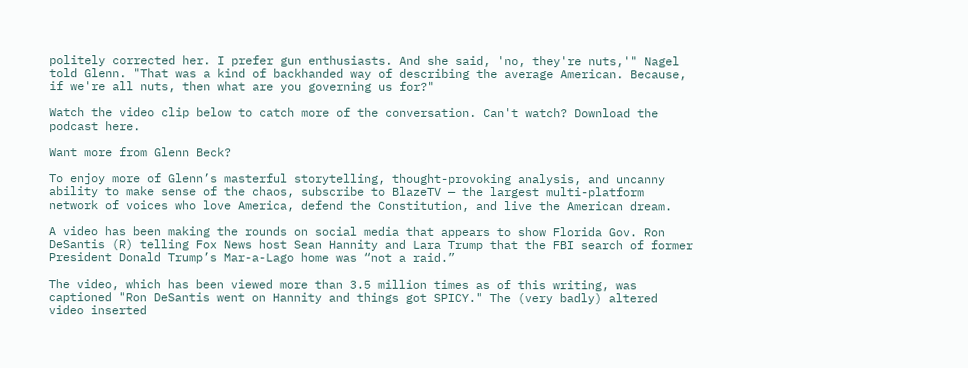politely corrected her. I prefer gun enthusiasts. And she said, 'no, they're nuts,'" Nagel told Glenn. "That was a kind of backhanded way of describing the average American. Because, if we're all nuts, then what are you governing us for?"

Watch the video clip below to catch more of the conversation. Can't watch? Download the podcast here.

Want more from Glenn Beck?

To enjoy more of Glenn’s masterful storytelling, thought-provoking analysis, and uncanny ability to make sense of the chaos, subscribe to BlazeTV — the largest multi-platform network of voices who love America, defend the Constitution, and live the American dream.

A video has been making the rounds on social media that appears to show Florida Gov. Ron DeSantis (R) telling Fox News host Sean Hannity and Lara Trump that the FBI search of former President Donald Trump’s Mar-a-Lago home was “not a raid.”

The video, which has been viewed more than 3.5 million times as of this writing, was captioned "Ron DeSantis went on Hannity and things got SPICY." The (very badly) altered video inserted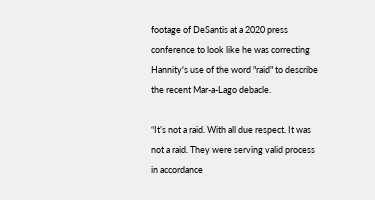footage of DeSantis at a 2020 press conference to look like he was correcting Hannity's use of the word "raid" to describe the recent Mar-a-Lago debacle.

“It’s not a raid. With all due respect. It was not a raid. They were serving valid process in accordance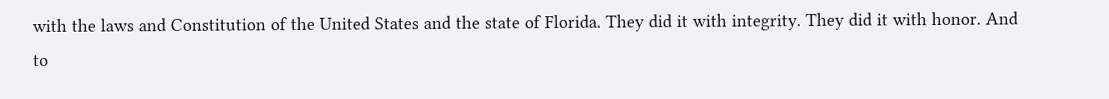with the laws and Constitution of the United States and the state of Florida. They did it with integrity. They did it with honor. And to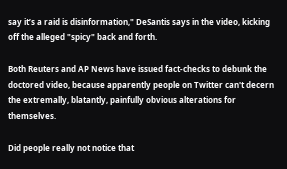say it’s a raid is disinformation," DeSantis says in the video, kicking off the alleged "spicy" back and forth.

Both Reuters and AP News have issued fact-checks to debunk the doctored video, because apparently people on Twitter can't decern the extremally, blatantly, painfully obvious alterations for themselves.

Did people really not notice that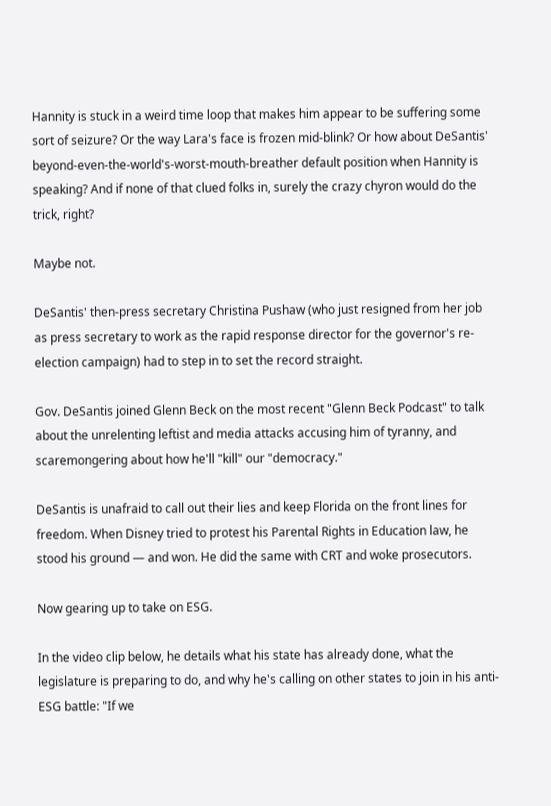Hannity is stuck in a weird time loop that makes him appear to be suffering some sort of seizure? Or the way Lara's face is frozen mid-blink? Or how about DeSantis' beyond-even-the-world's-worst-mouth-breather default position when Hannity is speaking? And if none of that clued folks in, surely the crazy chyron would do the trick, right?

Maybe not.

DeSantis' then-press secretary Christina Pushaw (who just resigned from her job as press secretary to work as the rapid response director for the governor's re-election campaign) had to step in to set the record straight.

Gov. DeSantis joined Glenn Beck on the most recent "Glenn Beck Podcast" to talk about the unrelenting leftist and media attacks accusing him of tyranny, and scaremongering about how he'll "kill" our "democracy."

DeSantis is unafraid to call out their lies and keep Florida on the front lines for freedom. When Disney tried to protest his Parental Rights in Education law, he stood his ground — and won. He did the same with CRT and woke prosecutors.

Now gearing up to take on ESG.

In the video clip below, he details what his state has already done, what the legislature is preparing to do, and why he's calling on other states to join in his anti-ESG battle: "If we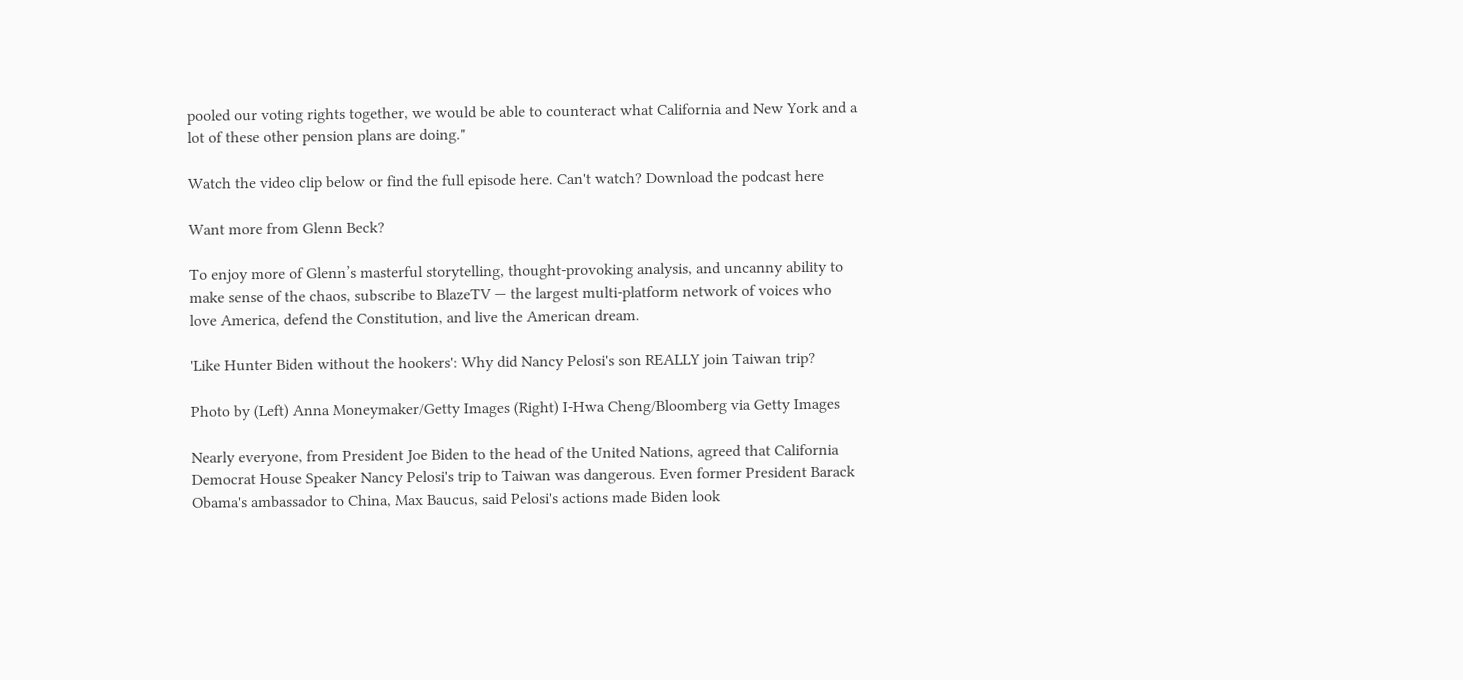pooled our voting rights together, we would be able to counteract what California and New York and a lot of these other pension plans are doing."

Watch the video clip below or find the full episode here. Can't watch? Download the podcast here

Want more from Glenn Beck?

To enjoy more of Glenn’s masterful storytelling, thought-provoking analysis, and uncanny ability to make sense of the chaos, subscribe to BlazeTV — the largest multi-platform network of voices who love America, defend the Constitution, and live the American dream.

'Like Hunter Biden without the hookers': Why did Nancy Pelosi's son REALLY join Taiwan trip?

Photo by (Left) Anna Moneymaker/Getty Images (Right) I-Hwa Cheng/Bloomberg via Getty Images

Nearly everyone, from President Joe Biden to the head of the United Nations, agreed that California Democrat House Speaker Nancy Pelosi's trip to Taiwan was dangerous. Even former President Barack Obama's ambassador to China, Max Baucus, said Pelosi's actions made Biden look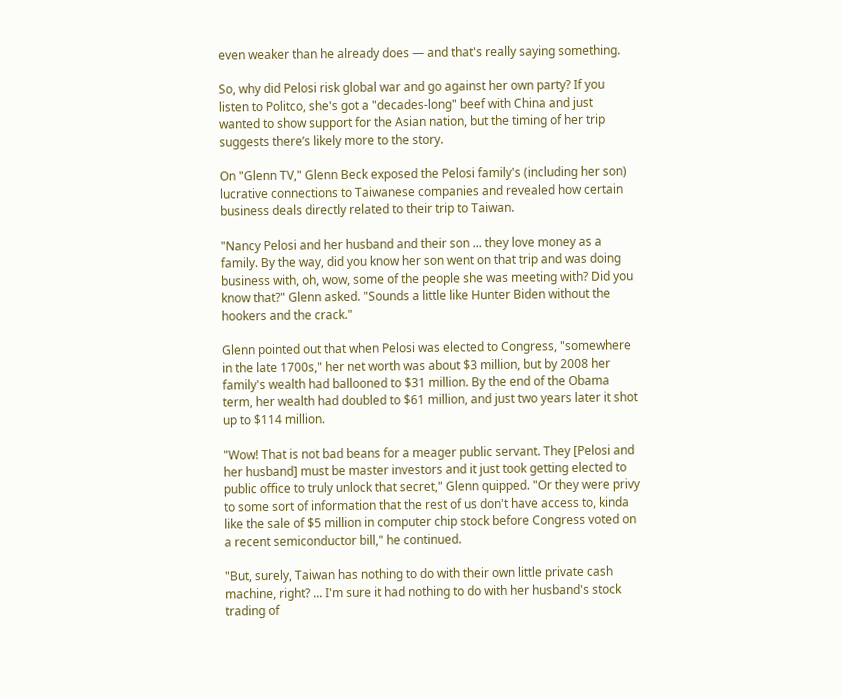even weaker than he already does — and that's really saying something.

So, why did Pelosi risk global war and go against her own party? If you listen to Politco, she's got a "decades-long" beef with China and just wanted to show support for the Asian nation, but the timing of her trip suggests there’s likely more to the story.

On "Glenn TV," Glenn Beck exposed the Pelosi family's (including her son) lucrative connections to Taiwanese companies and revealed how certain business deals directly related to their trip to Taiwan.

"Nancy Pelosi and her husband and their son ... they love money as a family. By the way, did you know her son went on that trip and was doing business with, oh, wow, some of the people she was meeting with? Did you know that?" Glenn asked. "Sounds a little like Hunter Biden without the hookers and the crack."

Glenn pointed out that when Pelosi was elected to Congress, "somewhere in the late 1700s," her net worth was about $3 million, but by 2008 her family's wealth had ballooned to $31 million. By the end of the Obama term, her wealth had doubled to $61 million, and just two years later it shot up to $114 million.

"Wow! That is not bad beans for a meager public servant. They [Pelosi and her husband] must be master investors and it just took getting elected to public office to truly unlock that secret," Glenn quipped. "Or they were privy to some sort of information that the rest of us don't have access to, kinda like the sale of $5 million in computer chip stock before Congress voted on a recent semiconductor bill," he continued.

"But, surely, Taiwan has nothing to do with their own little private cash machine, right? ... I'm sure it had nothing to do with her husband's stock trading of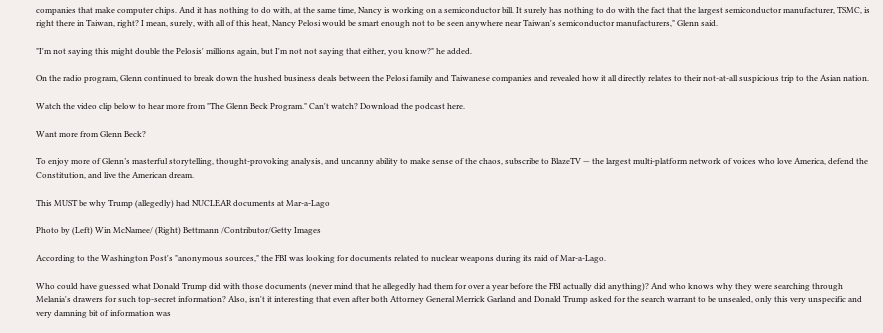companies that make computer chips. And it has nothing to do with, at the same time, Nancy is working on a semiconductor bill. It surely has nothing to do with the fact that the largest semiconductor manufacturer, TSMC, is right there in Taiwan, right? I mean, surely, with all of this heat, Nancy Pelosi would be smart enough not to be seen anywhere near Taiwan's semiconductor manufacturers," Glenn said.

"I'm not saying this might double the Pelosis' millions again, but I'm not not saying that either, you know?" he added.

On the radio program, Glenn continued to break down the hushed business deals between the Pelosi family and Taiwanese companies and revealed how it all directly relates to their not-at-all suspicious trip to the Asian nation.

Watch the video clip below to hear more from "The Glenn Beck Program." Can't watch? Download the podcast here.

Want more from Glenn Beck?

To enjoy more of Glenn’s masterful storytelling, thought-provoking analysis, and uncanny ability to make sense of the chaos, subscribe to BlazeTV — the largest multi-platform network of voices who love America, defend the Constitution, and live the American dream.

This MUST be why Trump (allegedly) had NUCLEAR documents at Mar-a-Lago

Photo by (Left) Win McNamee/ (Right) Bettmann /Contributor/Getty Images

According to the Washington Post's "anonymous sources," the FBI was looking for documents related to nuclear weapons during its raid of Mar-a-Lago.

Who could have guessed what Donald Trump did with those documents (never mind that he allegedly had them for over a year before the FBI actually did anything)? And who knows why they were searching through Melania's drawers for such top-secret information? Also, isn't it interesting that even after both Attorney General Merrick Garland and Donald Trump asked for the search warrant to be unsealed, only this very unspecific and very damning bit of information was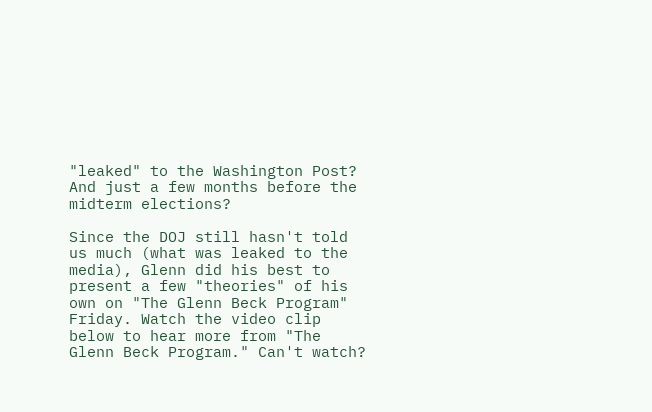"leaked" to the Washington Post? And just a few months before the midterm elections?

Since the DOJ still hasn't told us much (what was leaked to the media), Glenn did his best to present a few "theories" of his own on "The Glenn Beck Program" Friday. Watch the video clip below to hear more from "The Glenn Beck Program." Can't watch?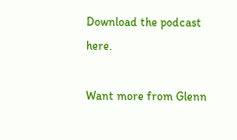Download the podcast here.

Want more from Glenn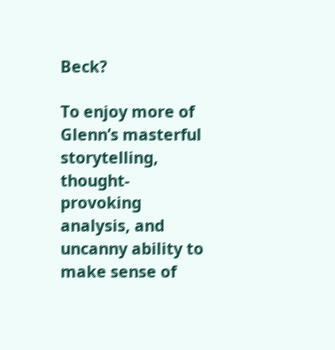Beck?

To enjoy more of Glenn’s masterful storytelling, thought-provoking analysis, and uncanny ability to make sense of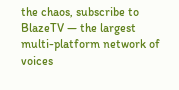the chaos, subscribe to BlazeTV — the largest multi-platform network of voices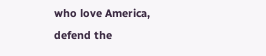who love America, defend the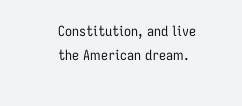Constitution, and live the American dream.